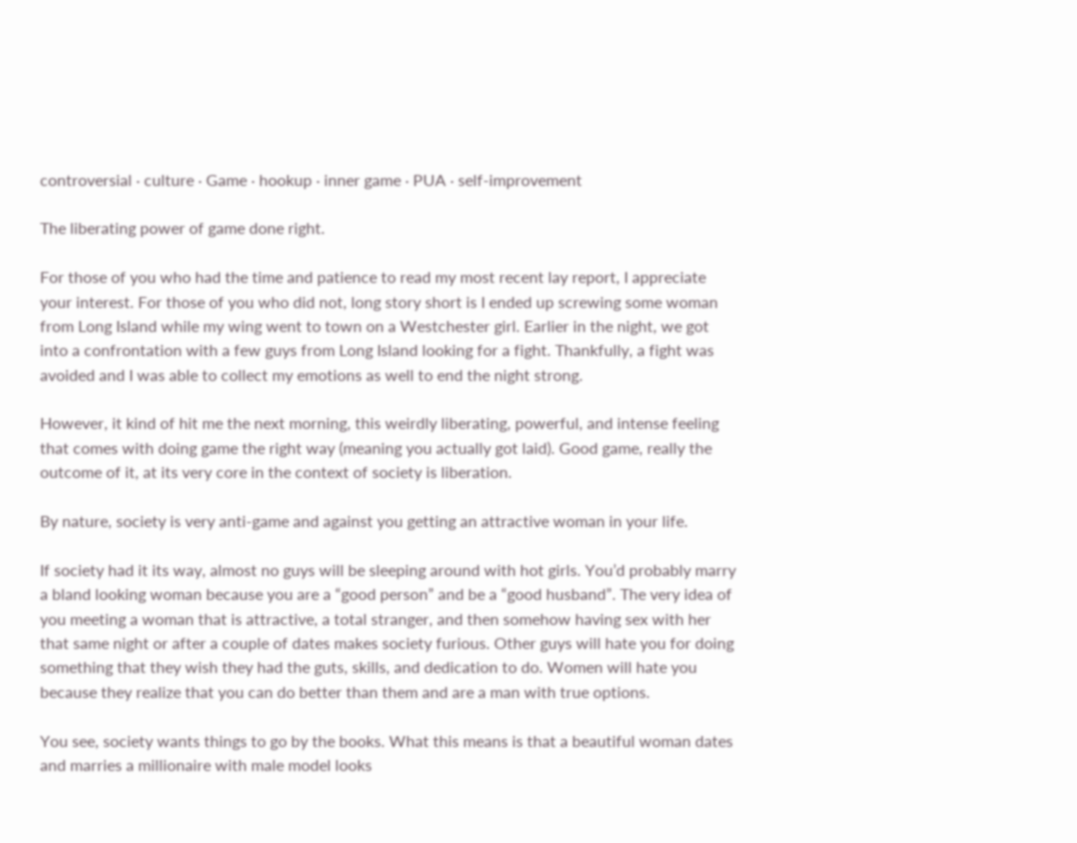controversial · culture · Game · hookup · inner game · PUA · self-improvement

The liberating power of game done right.

For those of you who had the time and patience to read my most recent lay report, I appreciate your interest. For those of you who did not, long story short is I ended up screwing some woman from Long Island while my wing went to town on a Westchester girl. Earlier in the night, we got into a confrontation with a few guys from Long Island looking for a fight. Thankfully, a fight was avoided and I was able to collect my emotions as well to end the night strong.

However, it kind of hit me the next morning, this weirdly liberating, powerful, and intense feeling that comes with doing game the right way (meaning you actually got laid). Good game, really the outcome of it, at its very core in the context of society is liberation.

By nature, society is very anti-game and against you getting an attractive woman in your life.

If society had it its way, almost no guys will be sleeping around with hot girls. You’d probably marry a bland looking woman because you are a “good person” and be a “good husband”. The very idea of you meeting a woman that is attractive, a total stranger, and then somehow having sex with her that same night or after a couple of dates makes society furious. Other guys will hate you for doing something that they wish they had the guts, skills, and dedication to do. Women will hate you because they realize that you can do better than them and are a man with true options.

You see, society wants things to go by the books. What this means is that a beautiful woman dates and marries a millionaire with male model looks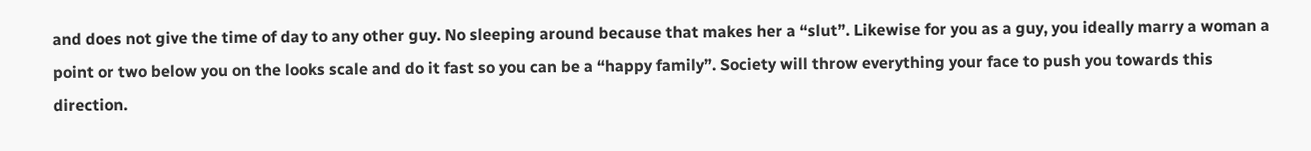and does not give the time of day to any other guy. No sleeping around because that makes her a “slut”. Likewise for you as a guy, you ideally marry a woman a point or two below you on the looks scale and do it fast so you can be a “happy family”. Society will throw everything your face to push you towards this direction.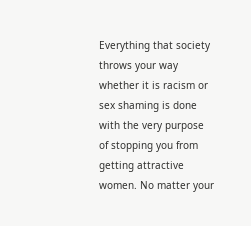Everything that society throws your way whether it is racism or sex shaming is done with the very purpose of stopping you from getting attractive women. No matter your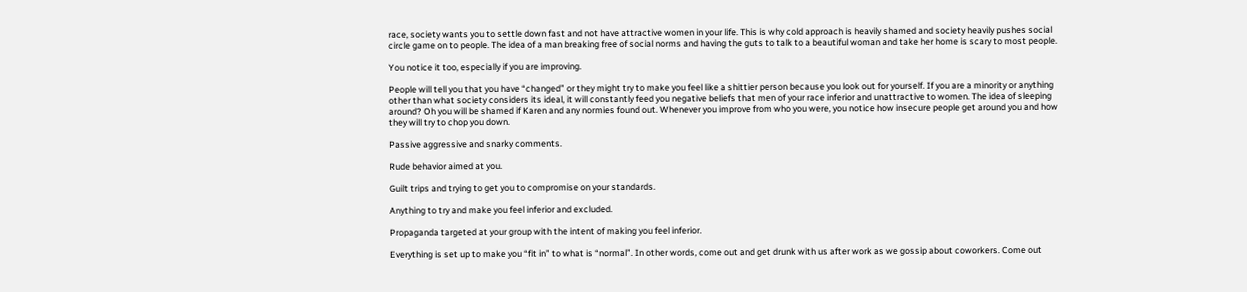race, society wants you to settle down fast and not have attractive women in your life. This is why cold approach is heavily shamed and society heavily pushes social circle game on to people. The idea of a man breaking free of social norms and having the guts to talk to a beautiful woman and take her home is scary to most people.

You notice it too, especially if you are improving.

People will tell you that you have “changed” or they might try to make you feel like a shittier person because you look out for yourself. If you are a minority or anything other than what society considers its ideal, it will constantly feed you negative beliefs that men of your race inferior and unattractive to women. The idea of sleeping around? Oh you will be shamed if Karen and any normies found out. Whenever you improve from who you were, you notice how insecure people get around you and how they will try to chop you down.

Passive aggressive and snarky comments.

Rude behavior aimed at you.

Guilt trips and trying to get you to compromise on your standards.

Anything to try and make you feel inferior and excluded.

Propaganda targeted at your group with the intent of making you feel inferior.

Everything is set up to make you “fit in” to what is “normal”. In other words, come out and get drunk with us after work as we gossip about coworkers. Come out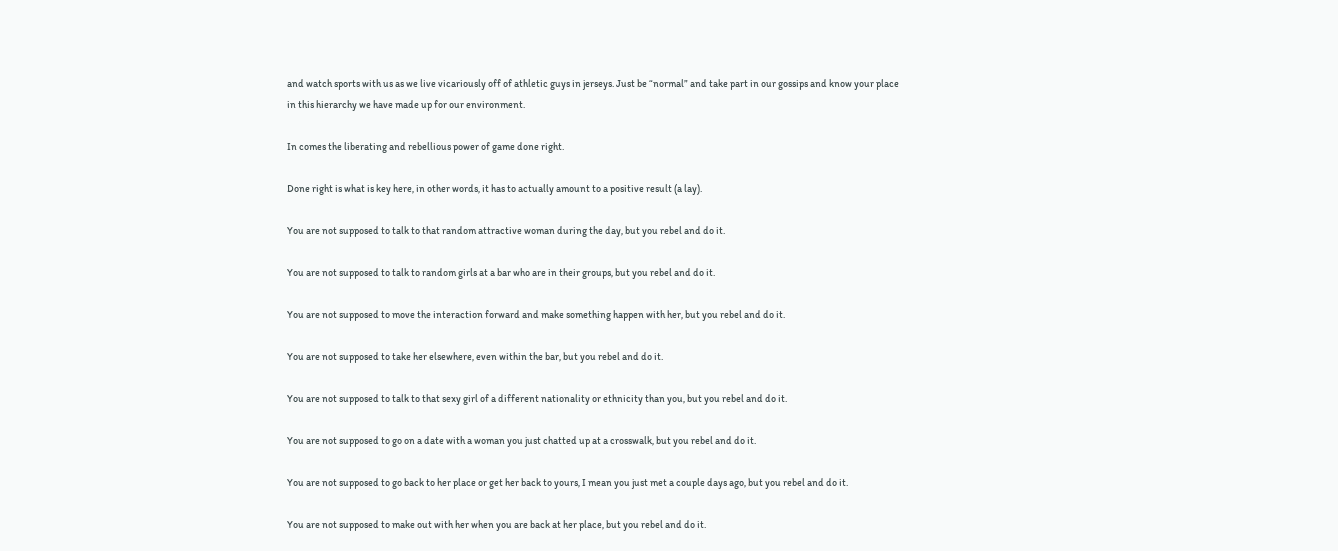and watch sports with us as we live vicariously off of athletic guys in jerseys. Just be “normal” and take part in our gossips and know your place in this hierarchy we have made up for our environment.

In comes the liberating and rebellious power of game done right.

Done right is what is key here, in other words, it has to actually amount to a positive result (a lay).

You are not supposed to talk to that random attractive woman during the day, but you rebel and do it.

You are not supposed to talk to random girls at a bar who are in their groups, but you rebel and do it.

You are not supposed to move the interaction forward and make something happen with her, but you rebel and do it.

You are not supposed to take her elsewhere, even within the bar, but you rebel and do it.

You are not supposed to talk to that sexy girl of a different nationality or ethnicity than you, but you rebel and do it.

You are not supposed to go on a date with a woman you just chatted up at a crosswalk, but you rebel and do it.

You are not supposed to go back to her place or get her back to yours, I mean you just met a couple days ago, but you rebel and do it.

You are not supposed to make out with her when you are back at her place, but you rebel and do it.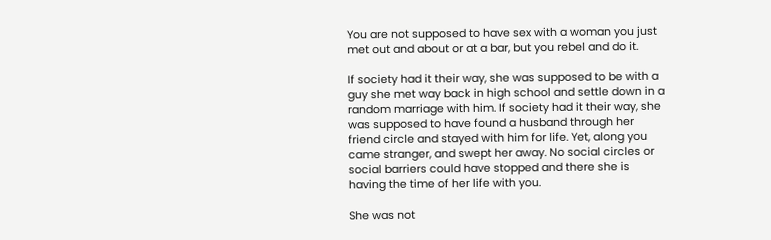You are not supposed to have sex with a woman you just met out and about or at a bar, but you rebel and do it.

If society had it their way, she was supposed to be with a guy she met way back in high school and settle down in a random marriage with him. If society had it their way, she was supposed to have found a husband through her friend circle and stayed with him for life. Yet, along you came stranger, and swept her away. No social circles or social barriers could have stopped and there she is having the time of her life with you.

She was not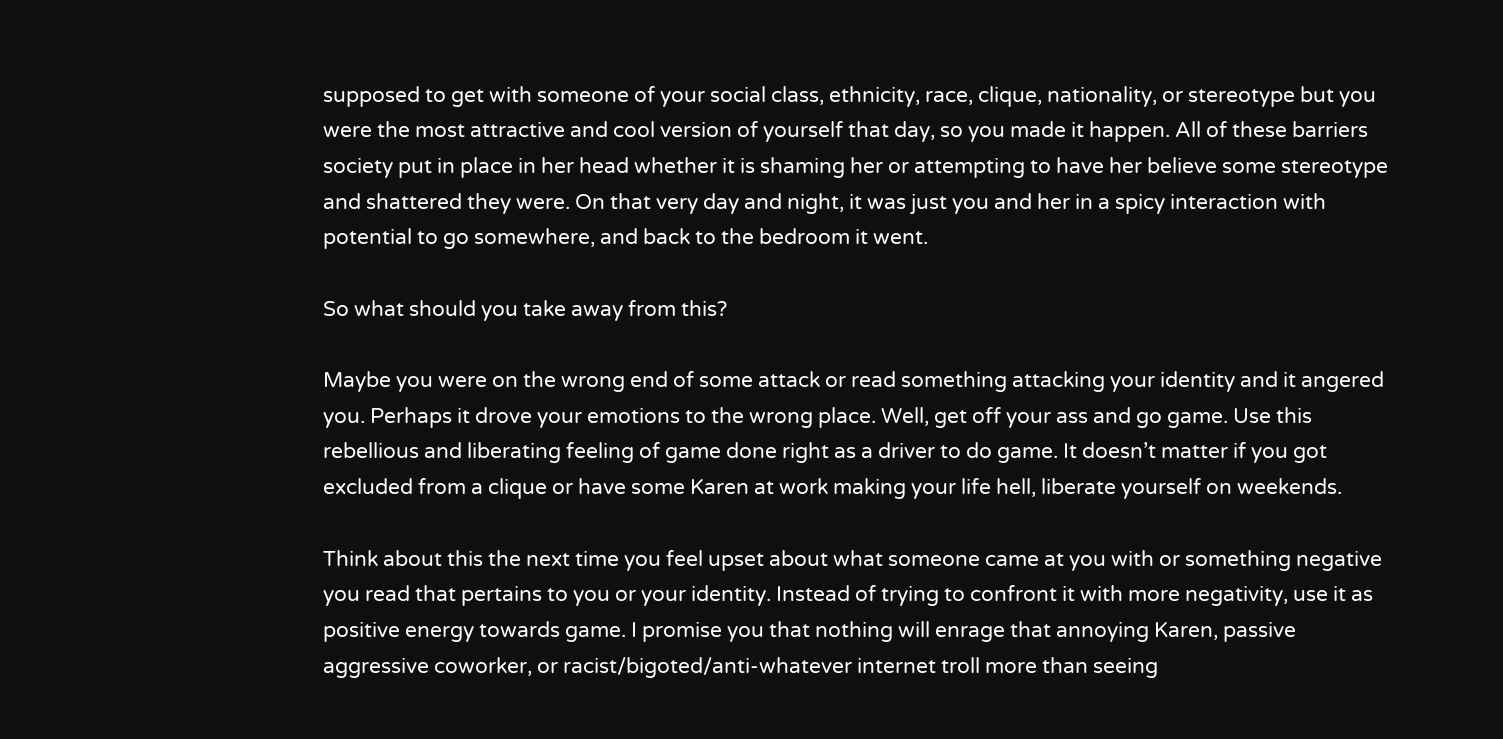supposed to get with someone of your social class, ethnicity, race, clique, nationality, or stereotype but you were the most attractive and cool version of yourself that day, so you made it happen. All of these barriers society put in place in her head whether it is shaming her or attempting to have her believe some stereotype and shattered they were. On that very day and night, it was just you and her in a spicy interaction with potential to go somewhere, and back to the bedroom it went.

So what should you take away from this?

Maybe you were on the wrong end of some attack or read something attacking your identity and it angered you. Perhaps it drove your emotions to the wrong place. Well, get off your ass and go game. Use this rebellious and liberating feeling of game done right as a driver to do game. It doesn’t matter if you got excluded from a clique or have some Karen at work making your life hell, liberate yourself on weekends.

Think about this the next time you feel upset about what someone came at you with or something negative you read that pertains to you or your identity. Instead of trying to confront it with more negativity, use it as positive energy towards game. I promise you that nothing will enrage that annoying Karen, passive aggressive coworker, or racist/bigoted/anti-whatever internet troll more than seeing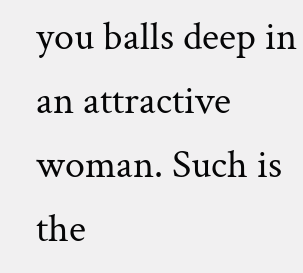you balls deep in an attractive woman. Such is the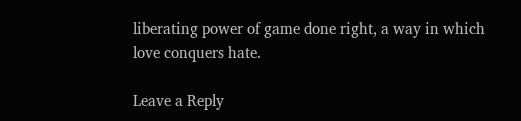liberating power of game done right, a way in which love conquers hate.

Leave a Reply